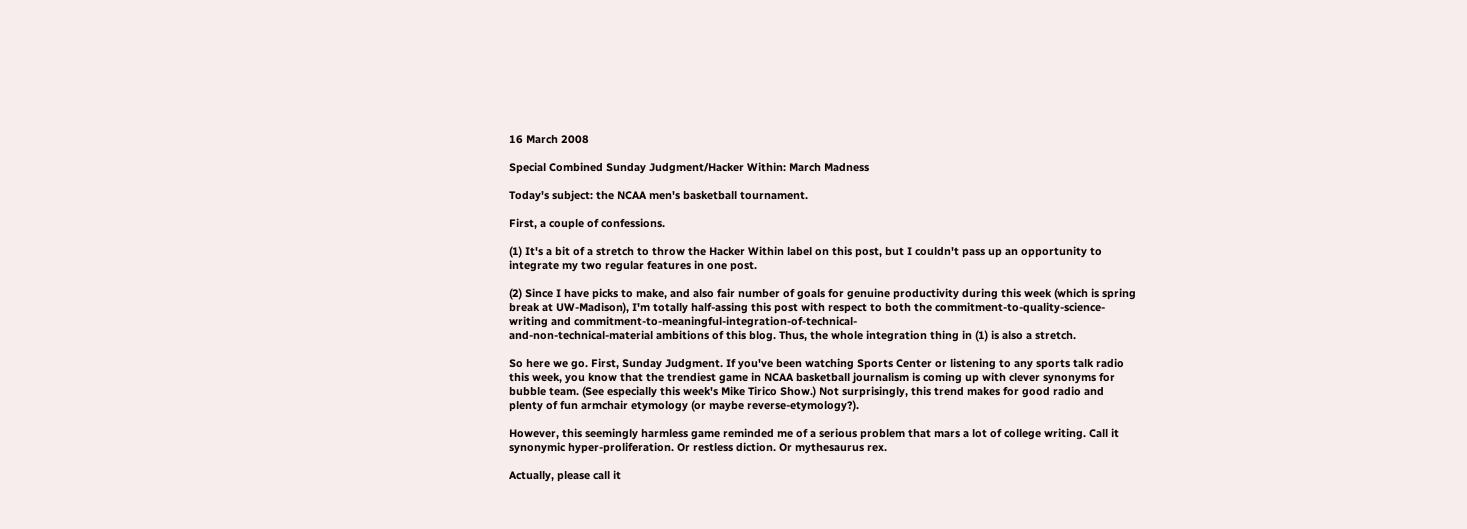16 March 2008

Special Combined Sunday Judgment/Hacker Within: March Madness

Today's subject: the NCAA men's basketball tournament.

First, a couple of confessions.

(1) It's a bit of a stretch to throw the Hacker Within label on this post, but I couldn't pass up an opportunity to integrate my two regular features in one post.

(2) Since I have picks to make, and also fair number of goals for genuine productivity during this week (which is spring break at UW-Madison), I'm totally half-assing this post with respect to both the commitment-to-quality-science-writing and commitment-to-meaningful-integration-of-technical-
and-non-technical-material ambitions of this blog. Thus, the whole integration thing in (1) is also a stretch.

So here we go. First, Sunday Judgment. If you've been watching Sports Center or listening to any sports talk radio this week, you know that the trendiest game in NCAA basketball journalism is coming up with clever synonyms for bubble team. (See especially this week's Mike Tirico Show.) Not surprisingly, this trend makes for good radio and plenty of fun armchair etymology (or maybe reverse-etymology?).

However, this seemingly harmless game reminded me of a serious problem that mars a lot of college writing. Call it synonymic hyper-proliferation. Or restless diction. Or mythesaurus rex.

Actually, please call it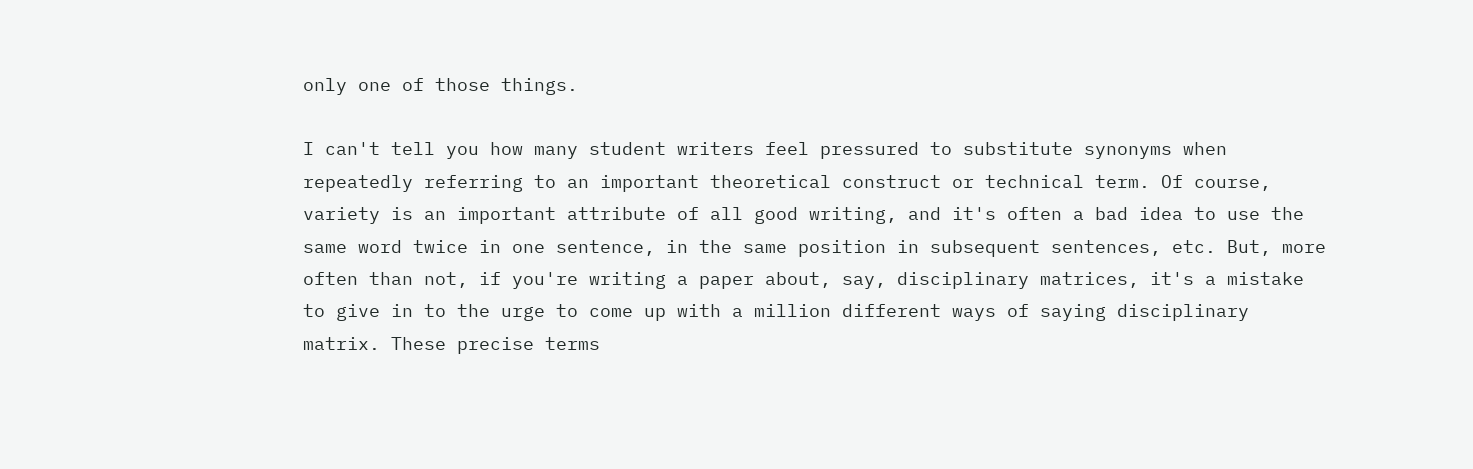only one of those things.

I can't tell you how many student writers feel pressured to substitute synonyms when repeatedly referring to an important theoretical construct or technical term. Of course, variety is an important attribute of all good writing, and it's often a bad idea to use the same word twice in one sentence, in the same position in subsequent sentences, etc. But, more often than not, if you're writing a paper about, say, disciplinary matrices, it's a mistake to give in to the urge to come up with a million different ways of saying disciplinary matrix. These precise terms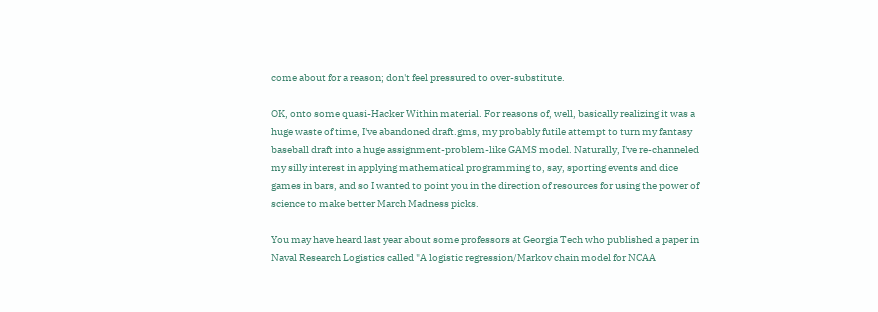come about for a reason; don't feel pressured to over-substitute.

OK, onto some quasi-Hacker Within material. For reasons of, well, basically realizing it was a huge waste of time, I've abandoned draft.gms, my probably futile attempt to turn my fantasy baseball draft into a huge assignment-problem-like GAMS model. Naturally, I've re-channeled my silly interest in applying mathematical programming to, say, sporting events and dice games in bars, and so I wanted to point you in the direction of resources for using the power of science to make better March Madness picks.

You may have heard last year about some professors at Georgia Tech who published a paper in Naval Research Logistics called "A logistic regression/Markov chain model for NCAA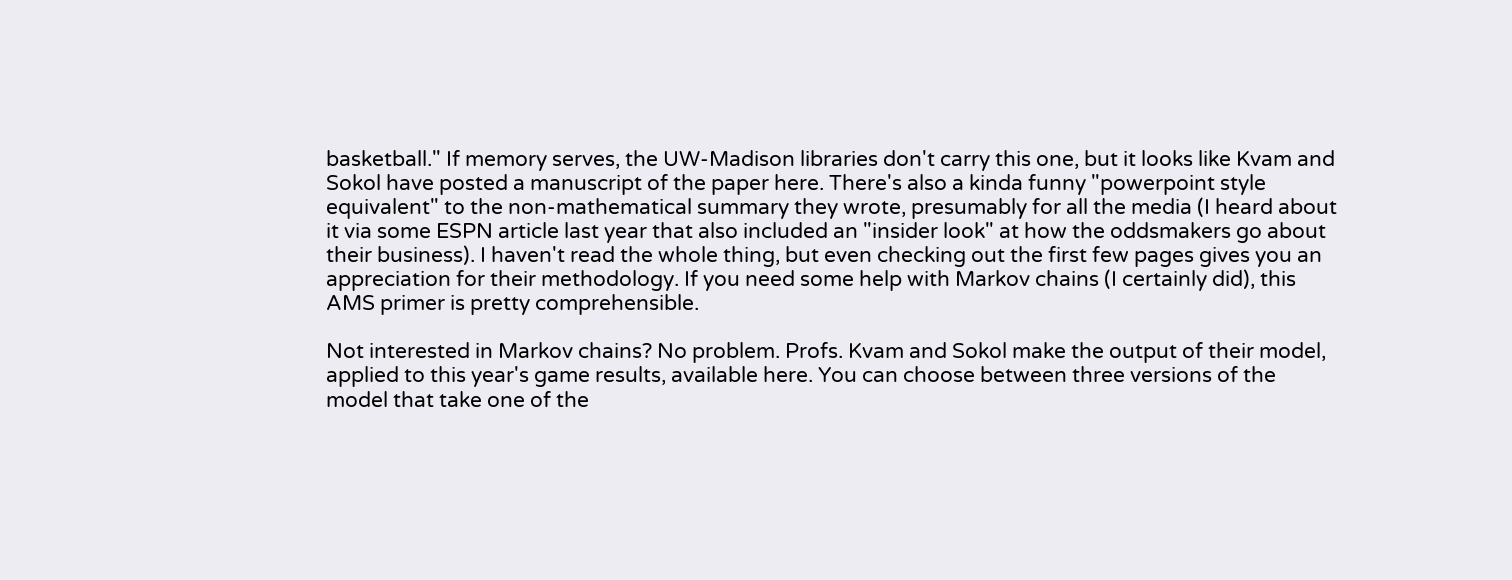basketball." If memory serves, the UW-Madison libraries don't carry this one, but it looks like Kvam and Sokol have posted a manuscript of the paper here. There's also a kinda funny "powerpoint style equivalent" to the non-mathematical summary they wrote, presumably for all the media (I heard about it via some ESPN article last year that also included an "insider look" at how the oddsmakers go about their business). I haven't read the whole thing, but even checking out the first few pages gives you an appreciation for their methodology. If you need some help with Markov chains (I certainly did), this AMS primer is pretty comprehensible.

Not interested in Markov chains? No problem. Profs. Kvam and Sokol make the output of their model, applied to this year's game results, available here. You can choose between three versions of the model that take one of the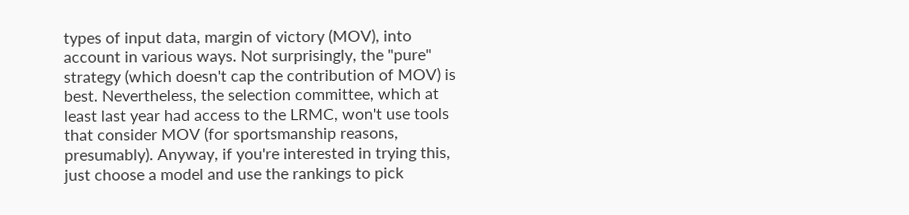types of input data, margin of victory (MOV), into account in various ways. Not surprisingly, the "pure" strategy (which doesn't cap the contribution of MOV) is best. Nevertheless, the selection committee, which at least last year had access to the LRMC, won't use tools that consider MOV (for sportsmanship reasons, presumably). Anyway, if you're interested in trying this, just choose a model and use the rankings to pick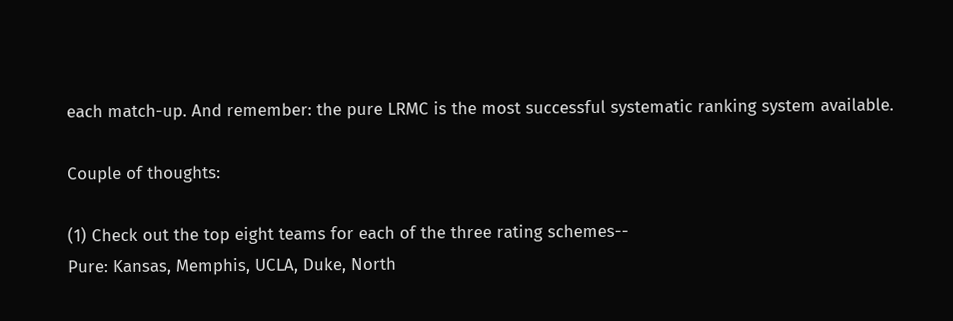each match-up. And remember: the pure LRMC is the most successful systematic ranking system available.

Couple of thoughts:

(1) Check out the top eight teams for each of the three rating schemes--
Pure: Kansas, Memphis, UCLA, Duke, North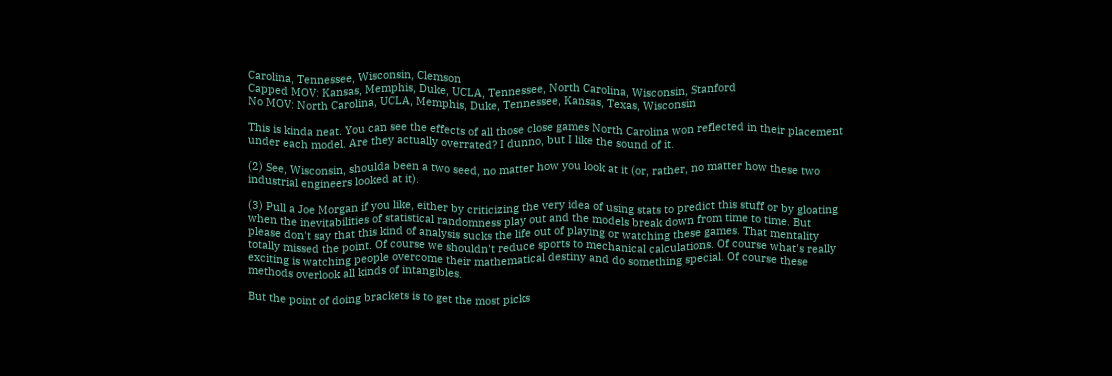Carolina, Tennessee, Wisconsin, Clemson
Capped MOV: Kansas, Memphis, Duke, UCLA, Tennessee, North Carolina, Wisconsin, Stanford
No MOV: North Carolina, UCLA, Memphis, Duke, Tennessee, Kansas, Texas, Wisconsin

This is kinda neat. You can see the effects of all those close games North Carolina won reflected in their placement under each model. Are they actually overrated? I dunno, but I like the sound of it.

(2) See, Wisconsin, shoulda been a two seed, no matter how you look at it (or, rather, no matter how these two industrial engineers looked at it).

(3) Pull a Joe Morgan if you like, either by criticizing the very idea of using stats to predict this stuff or by gloating when the inevitabilities of statistical randomness play out and the models break down from time to time. But please don't say that this kind of analysis sucks the life out of playing or watching these games. That mentality totally missed the point. Of course we shouldn't reduce sports to mechanical calculations. Of course what's really exciting is watching people overcome their mathematical destiny and do something special. Of course these methods overlook all kinds of intangibles.

But the point of doing brackets is to get the most picks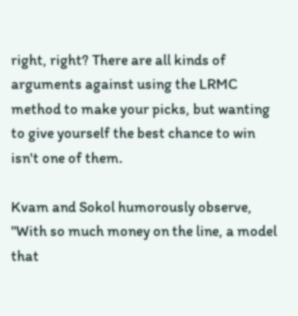right, right? There are all kinds of arguments against using the LRMC method to make your picks, but wanting to give yourself the best chance to win isn't one of them.

Kvam and Sokol humorously observe, "With so much money on the line, a model that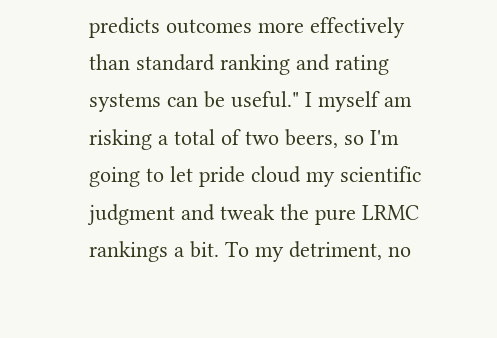predicts outcomes more effectively than standard ranking and rating systems can be useful." I myself am risking a total of two beers, so I'm going to let pride cloud my scientific judgment and tweak the pure LRMC rankings a bit. To my detriment, no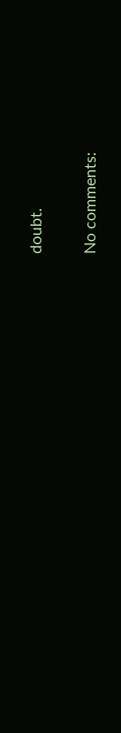doubt.

No comments: